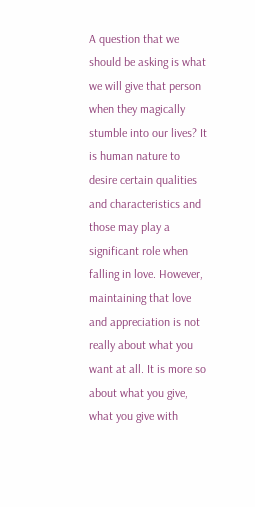A question that we should be asking is what we will give that person when they magically stumble into our lives? It is human nature to desire certain qualities and characteristics and those may play a significant role when falling in love. However, maintaining that love and appreciation is not really about what you want at all. It is more so about what you give, what you give with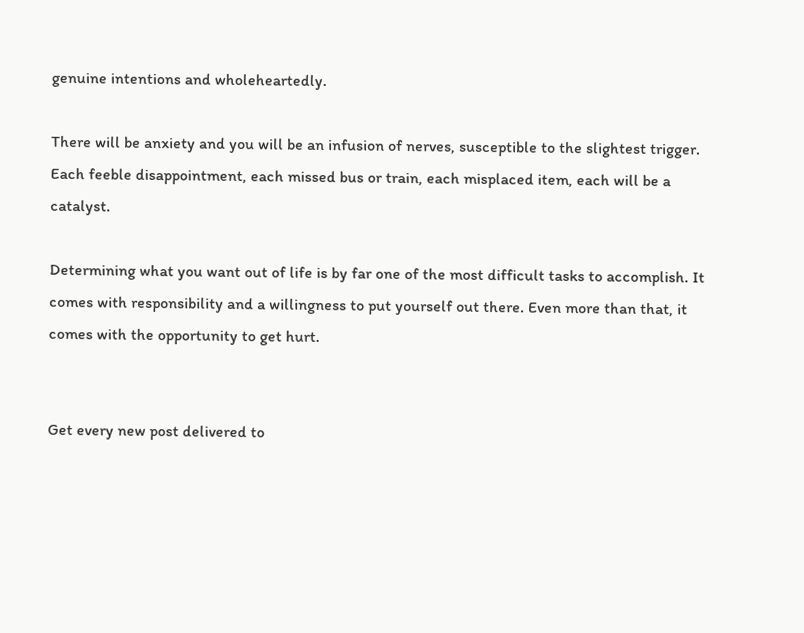genuine intentions and wholeheartedly.

There will be anxiety and you will be an infusion of nerves, susceptible to the slightest trigger. Each feeble disappointment, each missed bus or train, each misplaced item, each will be a catalyst.

Determining what you want out of life is by far one of the most difficult tasks to accomplish. It comes with responsibility and a willingness to put yourself out there. Even more than that, it comes with the opportunity to get hurt.


Get every new post delivered to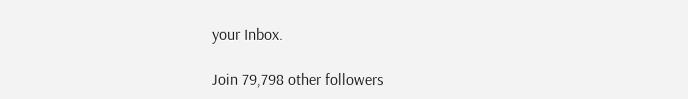your Inbox.

Join 79,798 other followers